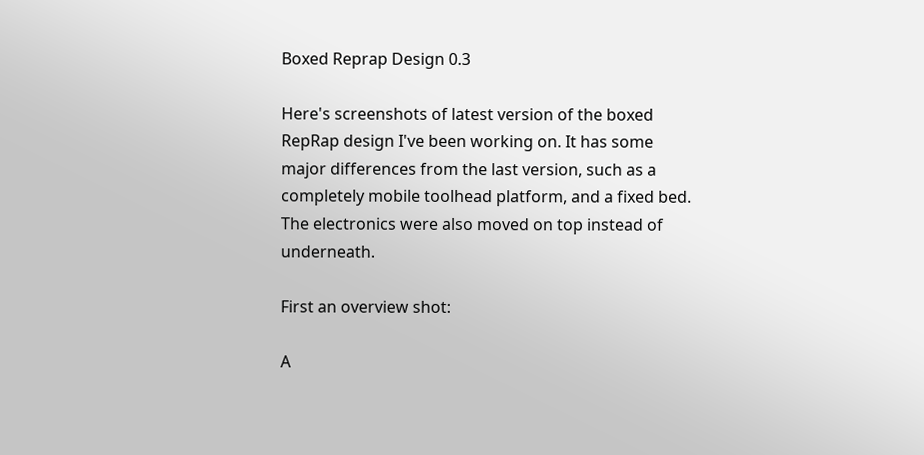Boxed Reprap Design 0.3

Here's screenshots of latest version of the boxed RepRap design I've been working on. It has some major differences from the last version, such as a completely mobile toolhead platform, and a fixed bed. The electronics were also moved on top instead of underneath.

First an overview shot:

A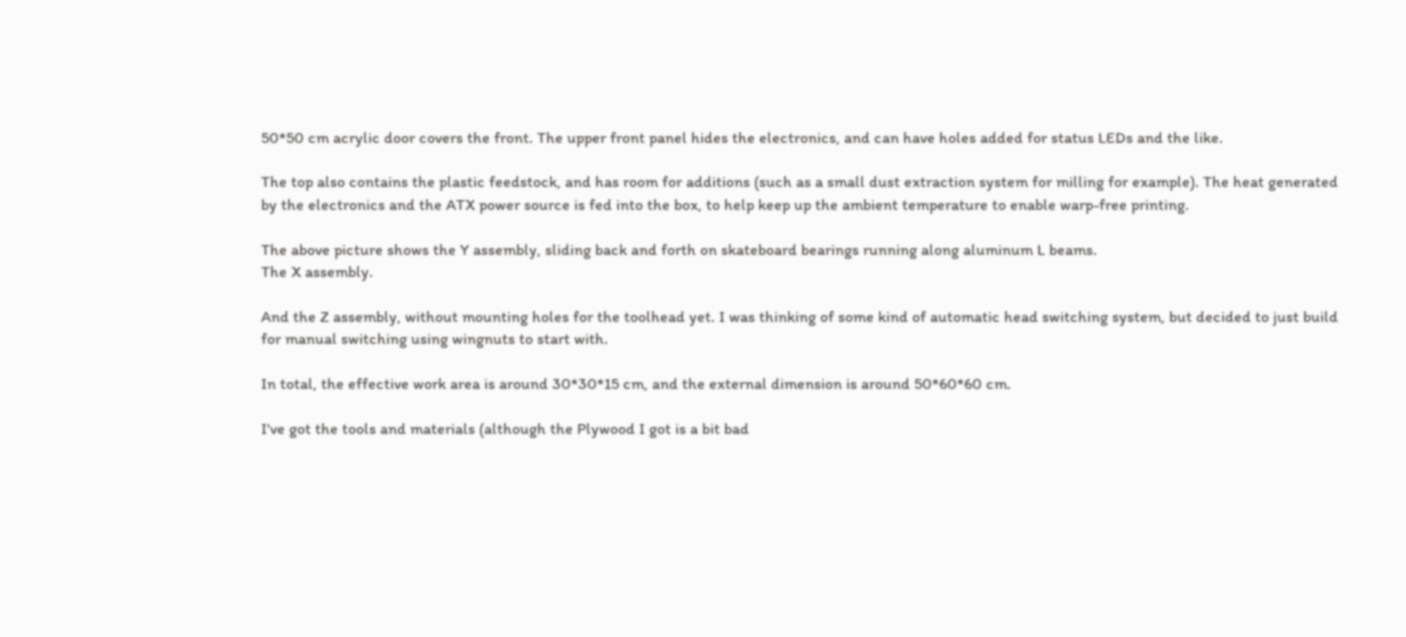50*50 cm acrylic door covers the front. The upper front panel hides the electronics, and can have holes added for status LEDs and the like.

The top also contains the plastic feedstock, and has room for additions (such as a small dust extraction system for milling for example). The heat generated by the electronics and the ATX power source is fed into the box, to help keep up the ambient temperature to enable warp-free printing.

The above picture shows the Y assembly, sliding back and forth on skateboard bearings running along aluminum L beams.
The X assembly.

And the Z assembly, without mounting holes for the toolhead yet. I was thinking of some kind of automatic head switching system, but decided to just build for manual switching using wingnuts to start with.

In total, the effective work area is around 30*30*15 cm, and the external dimension is around 50*60*60 cm.

I've got the tools and materials (although the Plywood I got is a bit bad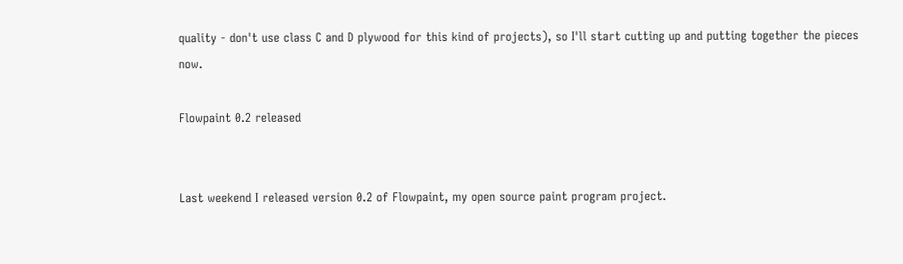quality - don't use class C and D plywood for this kind of projects), so I'll start cutting up and putting together the pieces now.

Flowpaint 0.2 released


Last weekend I released version 0.2 of Flowpaint, my open source paint program project.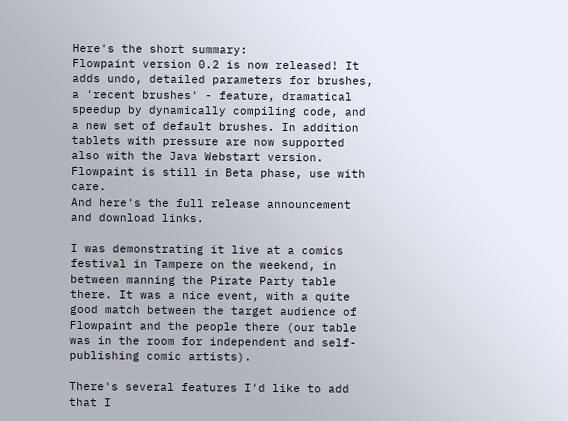Here's the short summary:
Flowpaint version 0.2 is now released! It adds undo, detailed parameters for brushes, a 'recent brushes' - feature, dramatical speedup by dynamically compiling code, and a new set of default brushes. In addition tablets with pressure are now supported also with the Java Webstart version. Flowpaint is still in Beta phase, use with care.
And here's the full release announcement and download links.

I was demonstrating it live at a comics festival in Tampere on the weekend, in between manning the Pirate Party table there. It was a nice event, with a quite good match between the target audience of Flowpaint and the people there (our table was in the room for independent and self-publishing comic artists).

There's several features I'd like to add that I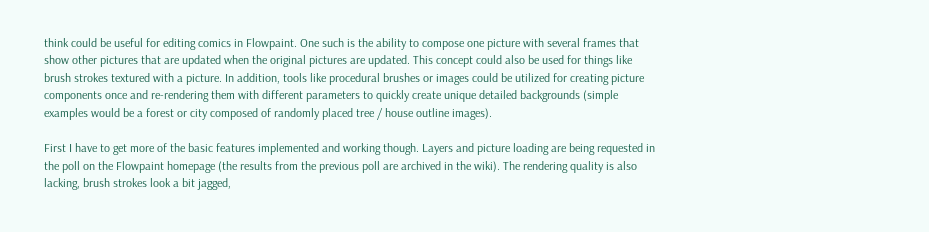think could be useful for editing comics in Flowpaint. One such is the ability to compose one picture with several frames that show other pictures that are updated when the original pictures are updated. This concept could also be used for things like brush strokes textured with a picture. In addition, tools like procedural brushes or images could be utilized for creating picture components once and re-rendering them with different parameters to quickly create unique detailed backgrounds (simple examples would be a forest or city composed of randomly placed tree / house outline images).

First I have to get more of the basic features implemented and working though. Layers and picture loading are being requested in the poll on the Flowpaint homepage (the results from the previous poll are archived in the wiki). The rendering quality is also lacking, brush strokes look a bit jagged,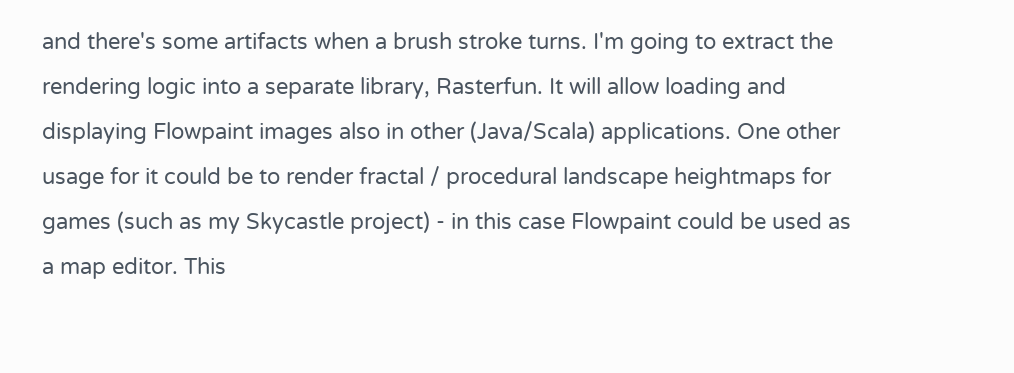and there's some artifacts when a brush stroke turns. I'm going to extract the rendering logic into a separate library, Rasterfun. It will allow loading and displaying Flowpaint images also in other (Java/Scala) applications. One other usage for it could be to render fractal / procedural landscape heightmaps for games (such as my Skycastle project) - in this case Flowpaint could be used as a map editor. This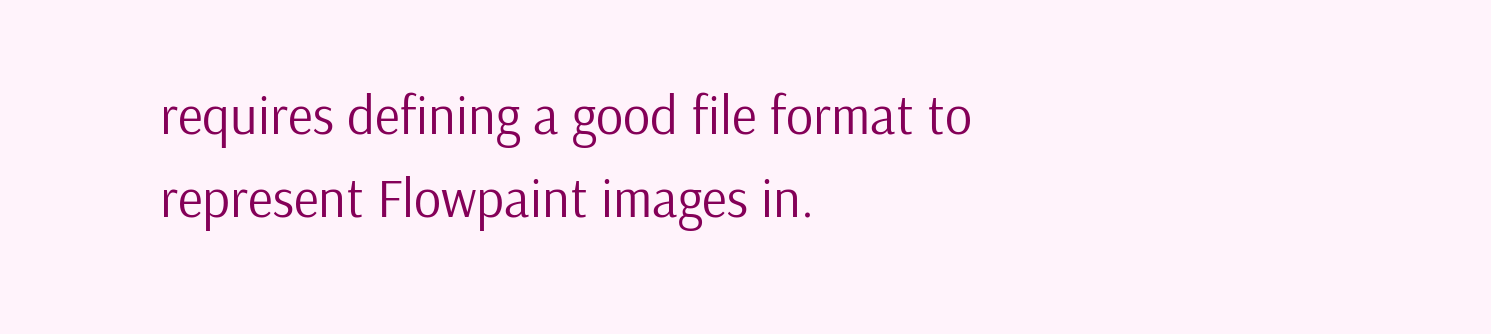requires defining a good file format to represent Flowpaint images in.